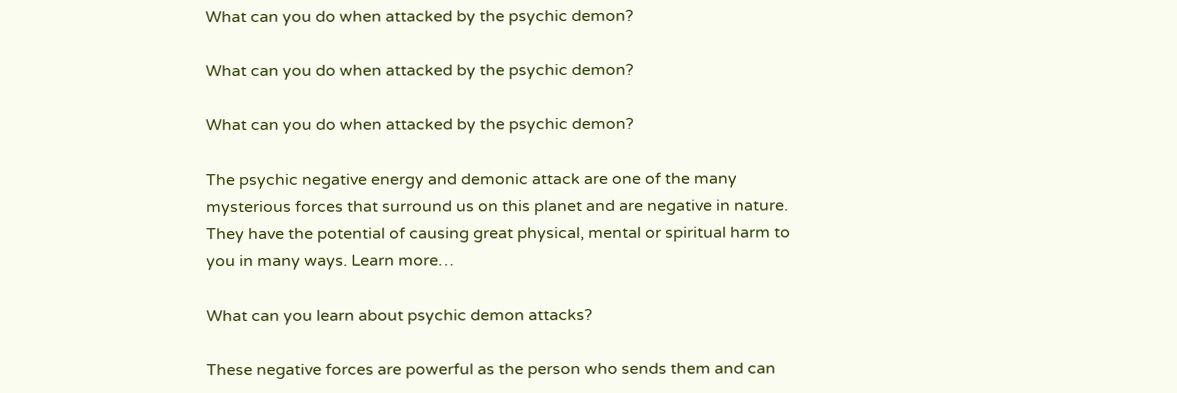What can you do when attacked by the psychic demon?

What can you do when attacked by the psychic demon?

What can you do when attacked by the psychic demon?

The psychic negative energy and demonic attack are one of the many mysterious forces that surround us on this planet and are negative in nature. They have the potential of causing great physical, mental or spiritual harm to you in many ways. Learn more…

What can you learn about psychic demon attacks?

These negative forces are powerful as the person who sends them and can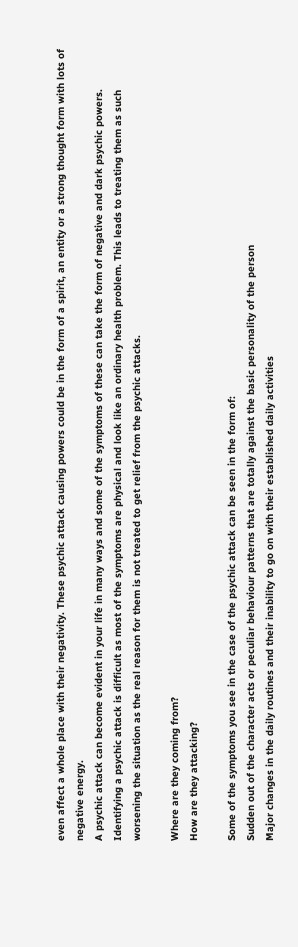even affect a whole place with their negativity. These psychic attack causing powers could be in the form of a spirit, an entity or a strong thought form with lots of negative energy.
A psychic attack can become evident in your life in many ways and some of the symptoms of these can take the form of negative and dark psychic powers. Identifying a psychic attack is difficult as most of the symptoms are physical and look like an ordinary health problem. This leads to treating them as such worsening the situation as the real reason for them is not treated to get relief from the psychic attacks.

Where are they coming from?
How are they attacking?

Some of the symptoms you see in the case of the psychic attack can be seen in the form of:
Sudden out of the character acts or peculiar behaviour patterns that are totally against the basic personality of the person
Major changes in the daily routines and their inability to go on with their established daily activities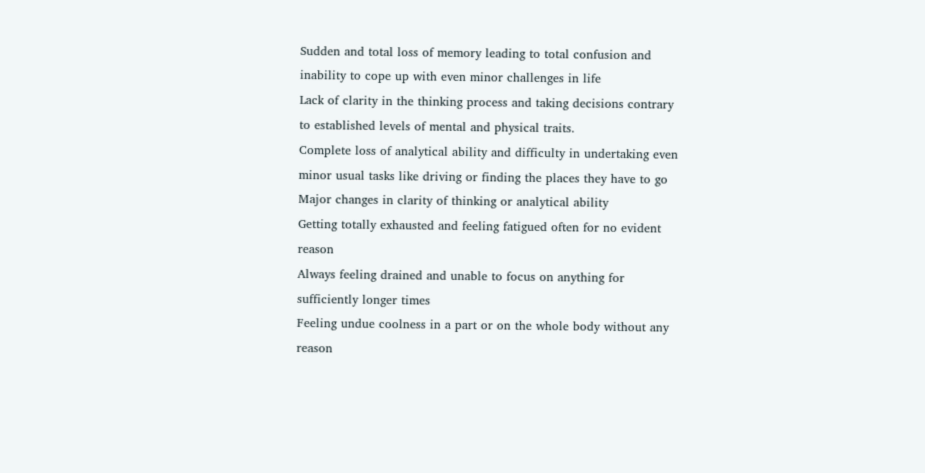Sudden and total loss of memory leading to total confusion and inability to cope up with even minor challenges in life
Lack of clarity in the thinking process and taking decisions contrary to established levels of mental and physical traits.
Complete loss of analytical ability and difficulty in undertaking even minor usual tasks like driving or finding the places they have to go
Major changes in clarity of thinking or analytical ability
Getting totally exhausted and feeling fatigued often for no evident reason
Always feeling drained and unable to focus on anything for sufficiently longer times
Feeling undue coolness in a part or on the whole body without any reason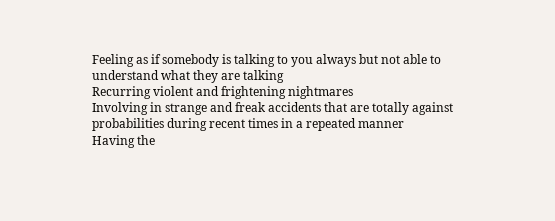Feeling as if somebody is talking to you always but not able to understand what they are talking
Recurring violent and frightening nightmares
Involving in strange and freak accidents that are totally against probabilities during recent times in a repeated manner
Having the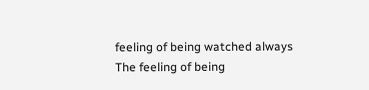feeling of being watched always
The feeling of being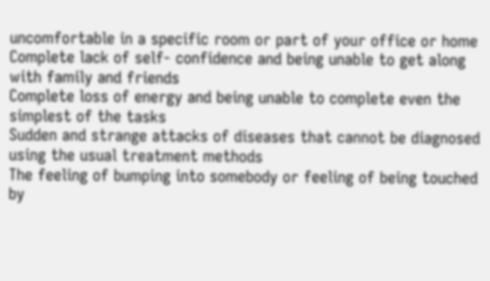uncomfortable in a specific room or part of your office or home
Complete lack of self- confidence and being unable to get along with family and friends
Complete loss of energy and being unable to complete even the simplest of the tasks
Sudden and strange attacks of diseases that cannot be diagnosed using the usual treatment methods
The feeling of bumping into somebody or feeling of being touched by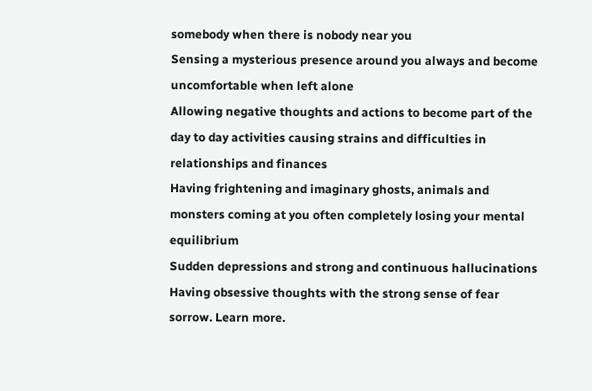somebody when there is nobody near you
Sensing a mysterious presence around you always and become uncomfortable when left alone
Allowing negative thoughts and actions to become part of the day to day activities causing strains and difficulties in relationships and finances
Having frightening and imaginary ghosts, animals and monsters coming at you often completely losing your mental equilibrium
Sudden depressions and strong and continuous hallucinations
Having obsessive thoughts with the strong sense of fear sorrow. Learn more.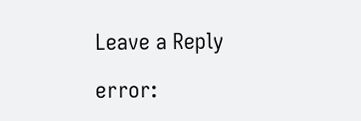Leave a Reply

error: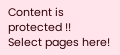Content is protected !!
Select pages here!